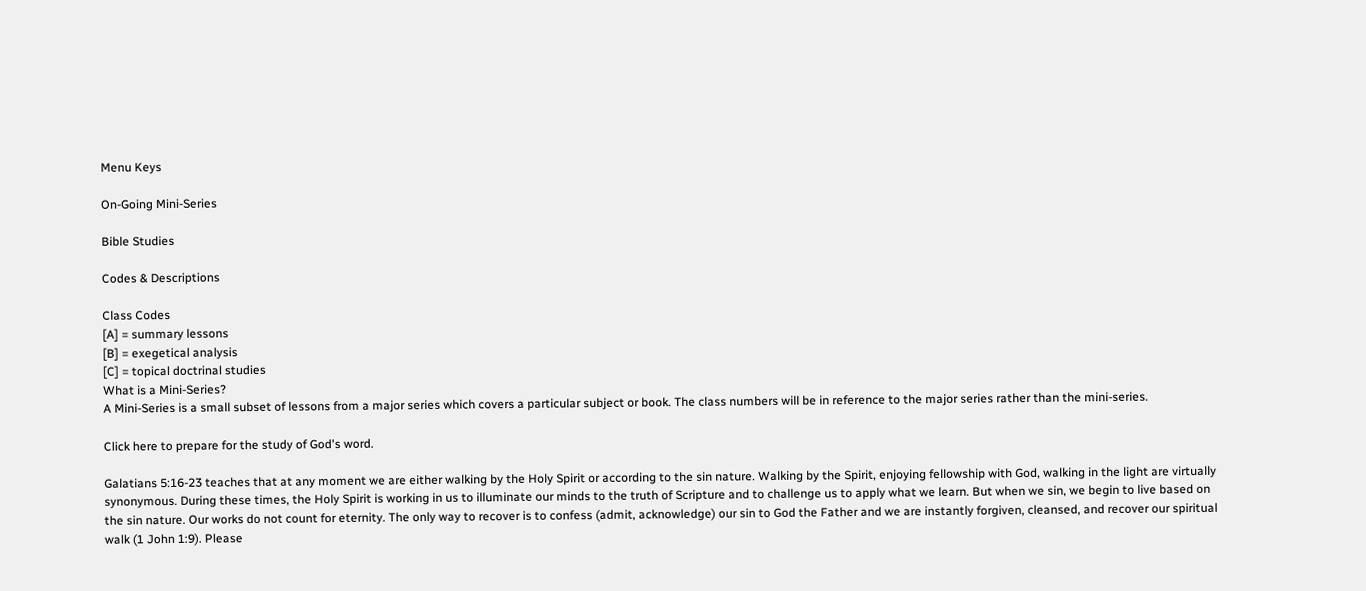Menu Keys

On-Going Mini-Series

Bible Studies

Codes & Descriptions

Class Codes
[A] = summary lessons
[B] = exegetical analysis
[C] = topical doctrinal studies
What is a Mini-Series?
A Mini-Series is a small subset of lessons from a major series which covers a particular subject or book. The class numbers will be in reference to the major series rather than the mini-series.

Click here to prepare for the study of God's word.

Galatians 5:16-23 teaches that at any moment we are either walking by the Holy Spirit or according to the sin nature. Walking by the Spirit, enjoying fellowship with God, walking in the light are virtually synonymous. During these times, the Holy Spirit is working in us to illuminate our minds to the truth of Scripture and to challenge us to apply what we learn. But when we sin, we begin to live based on the sin nature. Our works do not count for eternity. The only way to recover is to confess (admit, acknowledge) our sin to God the Father and we are instantly forgiven, cleansed, and recover our spiritual walk (1 John 1:9). Please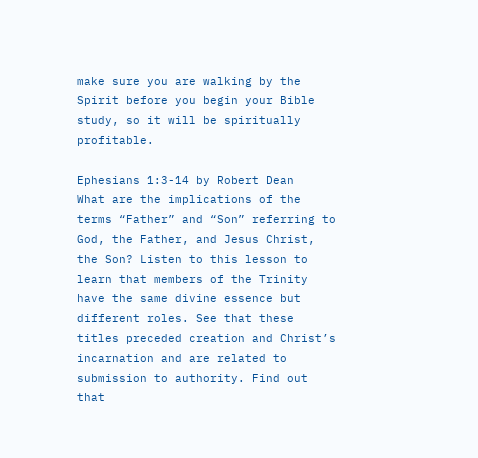make sure you are walking by the Spirit before you begin your Bible study, so it will be spiritually profitable.

Ephesians 1:3-14 by Robert Dean
What are the implications of the terms “Father” and “Son” referring to God, the Father, and Jesus Christ, the Son? Listen to this lesson to learn that members of the Trinity have the same divine essence but different roles. See that these titles preceded creation and Christ’s incarnation and are related to submission to authority. Find out that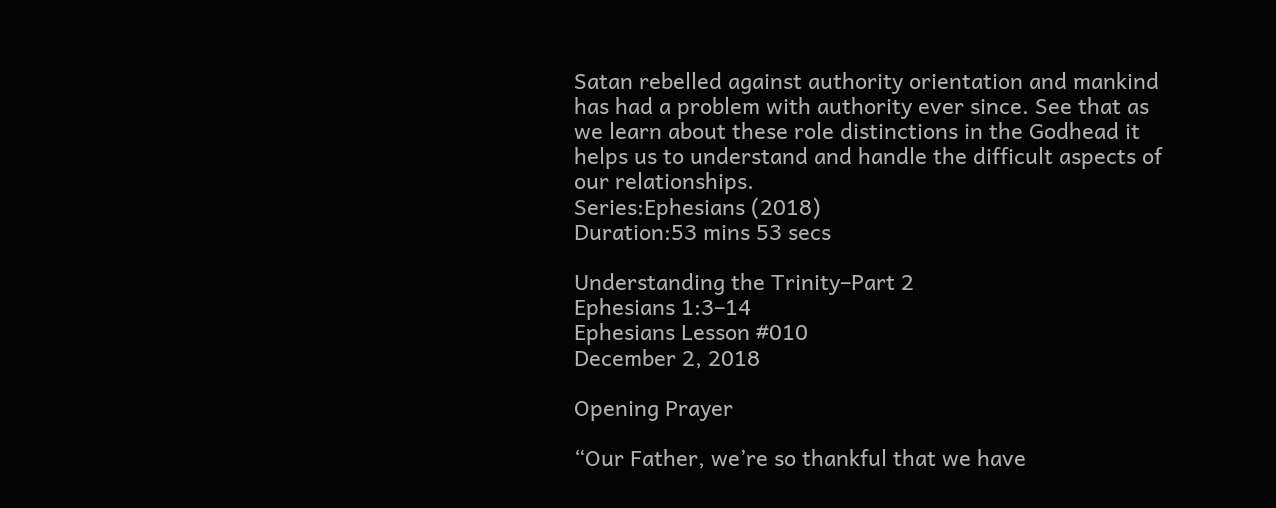Satan rebelled against authority orientation and mankind has had a problem with authority ever since. See that as we learn about these role distinctions in the Godhead it helps us to understand and handle the difficult aspects of our relationships.
Series:Ephesians (2018)
Duration:53 mins 53 secs

Understanding the Trinity–Part 2
Ephesians 1:3–14
Ephesians Lesson #010
December 2, 2018

Opening Prayer

“Our Father, we’re so thankful that we have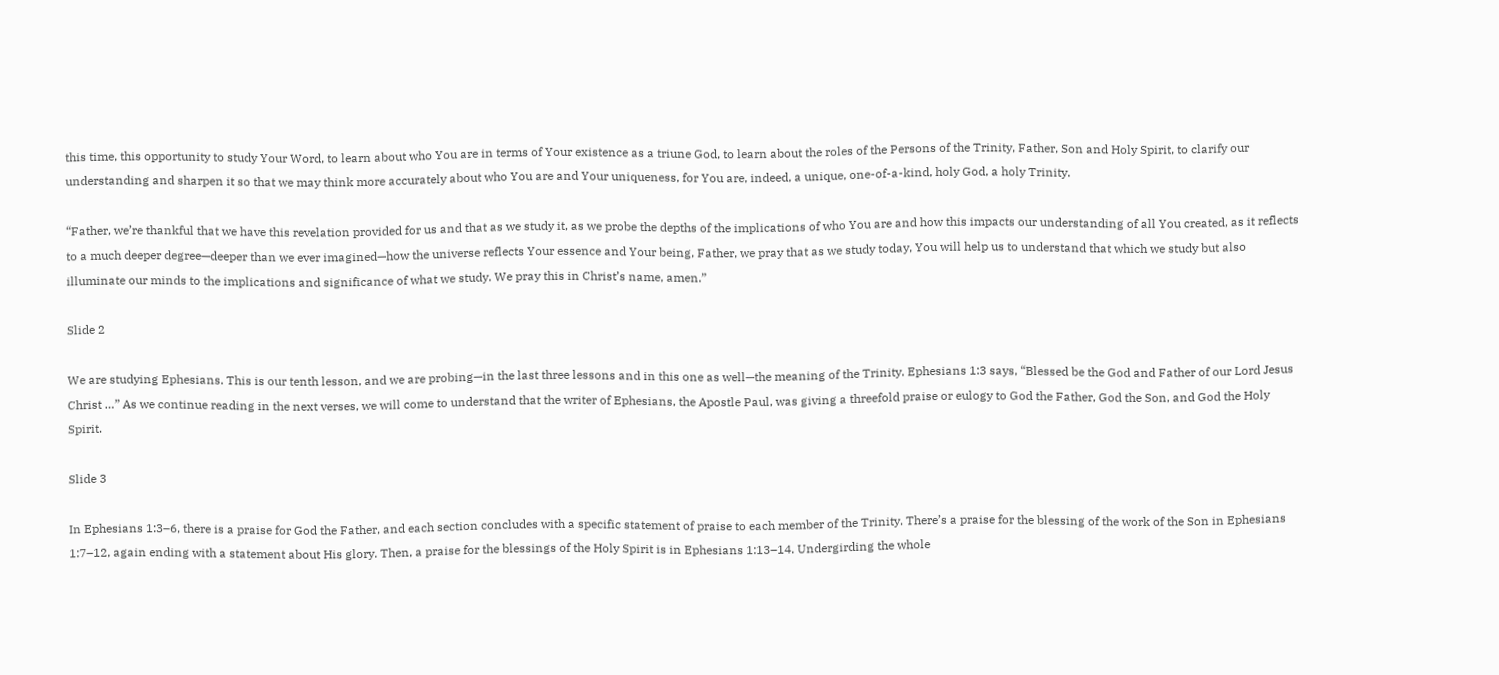this time, this opportunity to study Your Word, to learn about who You are in terms of Your existence as a triune God, to learn about the roles of the Persons of the Trinity, Father, Son and Holy Spirit, to clarify our understanding and sharpen it so that we may think more accurately about who You are and Your uniqueness, for You are, indeed, a unique, one-of-a-kind, holy God, a holy Trinity.

“Father, we’re thankful that we have this revelation provided for us and that as we study it, as we probe the depths of the implications of who You are and how this impacts our understanding of all You created, as it reflects to a much deeper degree—deeper than we ever imagined—how the universe reflects Your essence and Your being, Father, we pray that as we study today, You will help us to understand that which we study but also illuminate our minds to the implications and significance of what we study. We pray this in Christ’s name, amen.”

Slide 2

We are studying Ephesians. This is our tenth lesson, and we are probing—in the last three lessons and in this one as well—the meaning of the Trinity. Ephesians 1:3 says, “Blessed be the God and Father of our Lord Jesus Christ …” As we continue reading in the next verses, we will come to understand that the writer of Ephesians, the Apostle Paul, was giving a threefold praise or eulogy to God the Father, God the Son, and God the Holy Spirit.

Slide 3

In Ephesians 1:3–6, there is a praise for God the Father, and each section concludes with a specific statement of praise to each member of the Trinity. There’s a praise for the blessing of the work of the Son in Ephesians 1:7–12, again ending with a statement about His glory. Then, a praise for the blessings of the Holy Spirit is in Ephesians 1:13–14. Undergirding the whole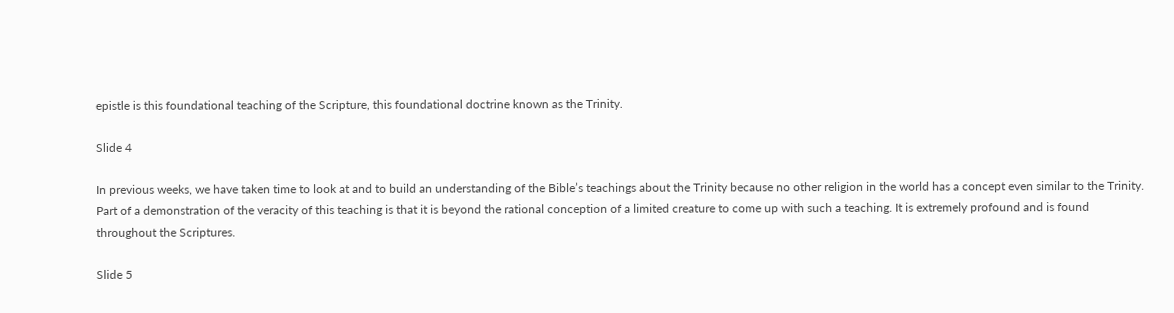epistle is this foundational teaching of the Scripture, this foundational doctrine known as the Trinity.

Slide 4

In previous weeks, we have taken time to look at and to build an understanding of the Bible’s teachings about the Trinity because no other religion in the world has a concept even similar to the Trinity. Part of a demonstration of the veracity of this teaching is that it is beyond the rational conception of a limited creature to come up with such a teaching. It is extremely profound and is found throughout the Scriptures.

Slide 5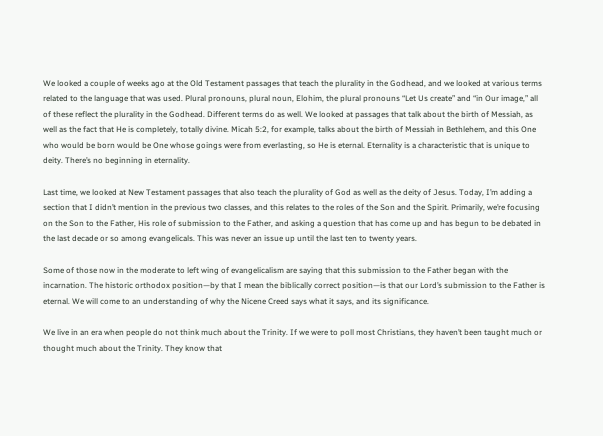We looked a couple of weeks ago at the Old Testament passages that teach the plurality in the Godhead, and we looked at various terms related to the language that was used. Plural pronouns, plural noun, Elohim, the plural pronouns “Let Us create” and “in Our image,” all of these reflect the plurality in the Godhead. Different terms do as well. We looked at passages that talk about the birth of Messiah, as well as the fact that He is completely, totally divine. Micah 5:2, for example, talks about the birth of Messiah in Bethlehem, and this One who would be born would be One whose goings were from everlasting, so He is eternal. Eternality is a characteristic that is unique to deity. There’s no beginning in eternality.

Last time, we looked at New Testament passages that also teach the plurality of God as well as the deity of Jesus. Today, I’m adding a section that I didn’t mention in the previous two classes, and this relates to the roles of the Son and the Spirit. Primarily, we’re focusing on the Son to the Father, His role of submission to the Father, and asking a question that has come up and has begun to be debated in the last decade or so among evangelicals. This was never an issue up until the last ten to twenty years.

Some of those now in the moderate to left wing of evangelicalism are saying that this submission to the Father began with the incarnation. The historic orthodox position—by that I mean the biblically correct position—is that our Lord’s submission to the Father is eternal. We will come to an understanding of why the Nicene Creed says what it says, and its significance.

We live in an era when people do not think much about the Trinity. If we were to poll most Christians, they haven’t been taught much or thought much about the Trinity. They know that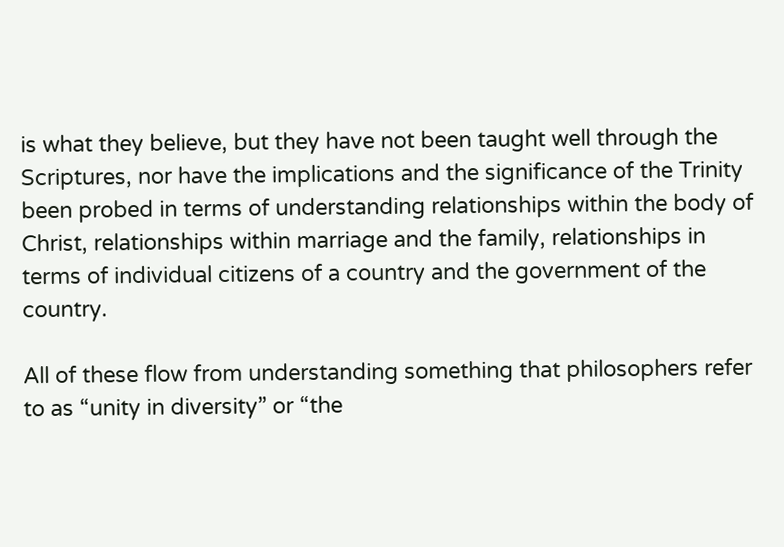is what they believe, but they have not been taught well through the Scriptures, nor have the implications and the significance of the Trinity been probed in terms of understanding relationships within the body of Christ, relationships within marriage and the family, relationships in terms of individual citizens of a country and the government of the country.

All of these flow from understanding something that philosophers refer to as “unity in diversity” or “the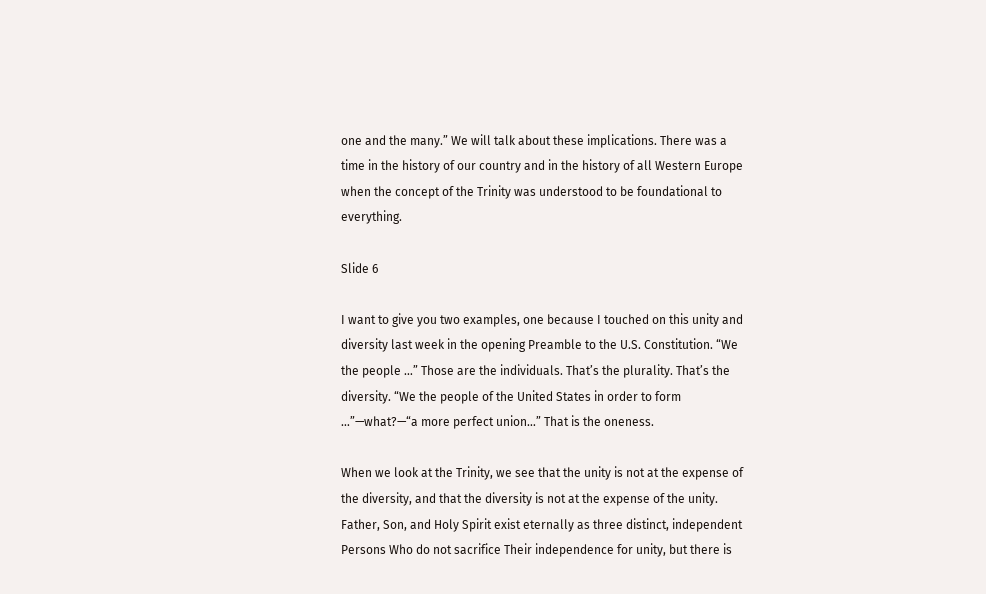one and the many.” We will talk about these implications. There was a time in the history of our country and in the history of all Western Europe when the concept of the Trinity was understood to be foundational to everything.

Slide 6

I want to give you two examples, one because I touched on this unity and diversity last week in the opening Preamble to the U.S. Constitution. “We the people …” Those are the individuals. That’s the plurality. That’s the diversity. “We the people of the United States in order to form …”—what?—“a more perfect union…” That is the oneness.

When we look at the Trinity, we see that the unity is not at the expense of the diversity, and that the diversity is not at the expense of the unity. Father, Son, and Holy Spirit exist eternally as three distinct, independent Persons Who do not sacrifice Their independence for unity, but there is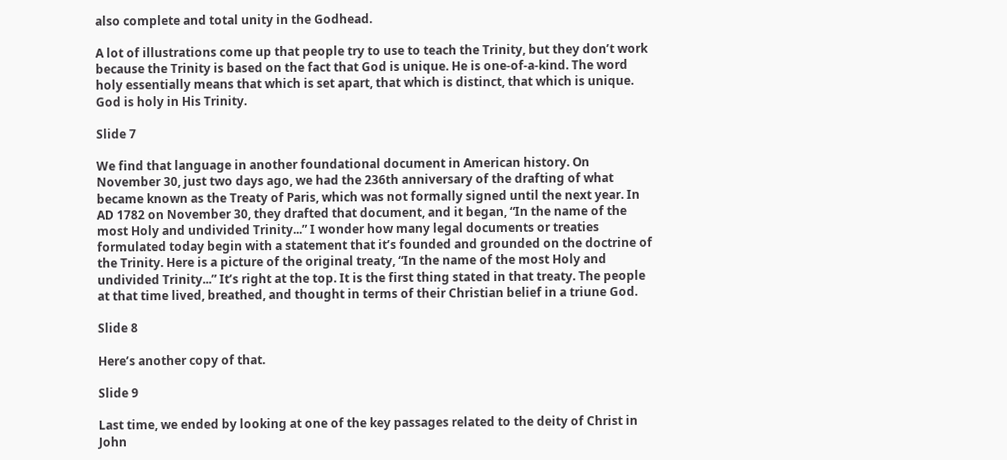also complete and total unity in the Godhead.

A lot of illustrations come up that people try to use to teach the Trinity, but they don’t work because the Trinity is based on the fact that God is unique. He is one-of-a-kind. The word holy essentially means that which is set apart, that which is distinct, that which is unique. God is holy in His Trinity.

Slide 7

We find that language in another foundational document in American history. On November 30, just two days ago, we had the 236th anniversary of the drafting of what became known as the Treaty of Paris, which was not formally signed until the next year. In AD 1782 on November 30, they drafted that document, and it began, “In the name of the most Holy and undivided Trinity...” I wonder how many legal documents or treaties formulated today begin with a statement that it’s founded and grounded on the doctrine of the Trinity. Here is a picture of the original treaty, “In the name of the most Holy and undivided Trinity...” It’s right at the top. It is the first thing stated in that treaty. The people at that time lived, breathed, and thought in terms of their Christian belief in a triune God.

Slide 8

Here’s another copy of that.

Slide 9

Last time, we ended by looking at one of the key passages related to the deity of Christ in John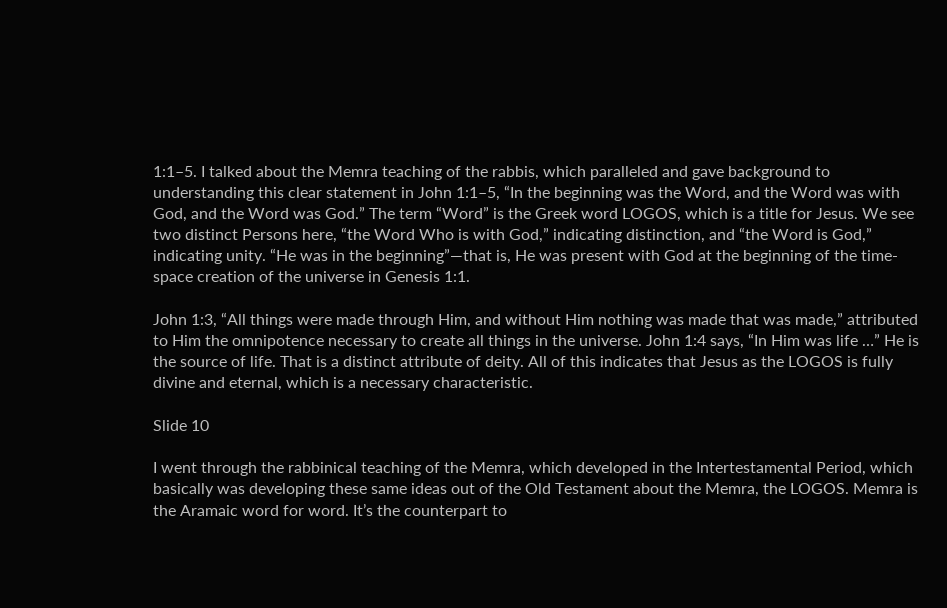1:1–5. I talked about the Memra teaching of the rabbis, which paralleled and gave background to understanding this clear statement in John 1:1–5, “In the beginning was the Word, and the Word was with God, and the Word was God.” The term “Word” is the Greek word LOGOS, which is a title for Jesus. We see two distinct Persons here, “the Word Who is with God,” indicating distinction, and “the Word is God,” indicating unity. “He was in the beginning”—that is, He was present with God at the beginning of the time-space creation of the universe in Genesis 1:1.

John 1:3, “All things were made through Him, and without Him nothing was made that was made,” attributed to Him the omnipotence necessary to create all things in the universe. John 1:4 says, “In Him was life …” He is the source of life. That is a distinct attribute of deity. All of this indicates that Jesus as the LOGOS is fully divine and eternal, which is a necessary characteristic.

Slide 10

I went through the rabbinical teaching of the Memra, which developed in the Intertestamental Period, which basically was developing these same ideas out of the Old Testament about the Memra, the LOGOS. Memra is the Aramaic word for word. It’s the counterpart to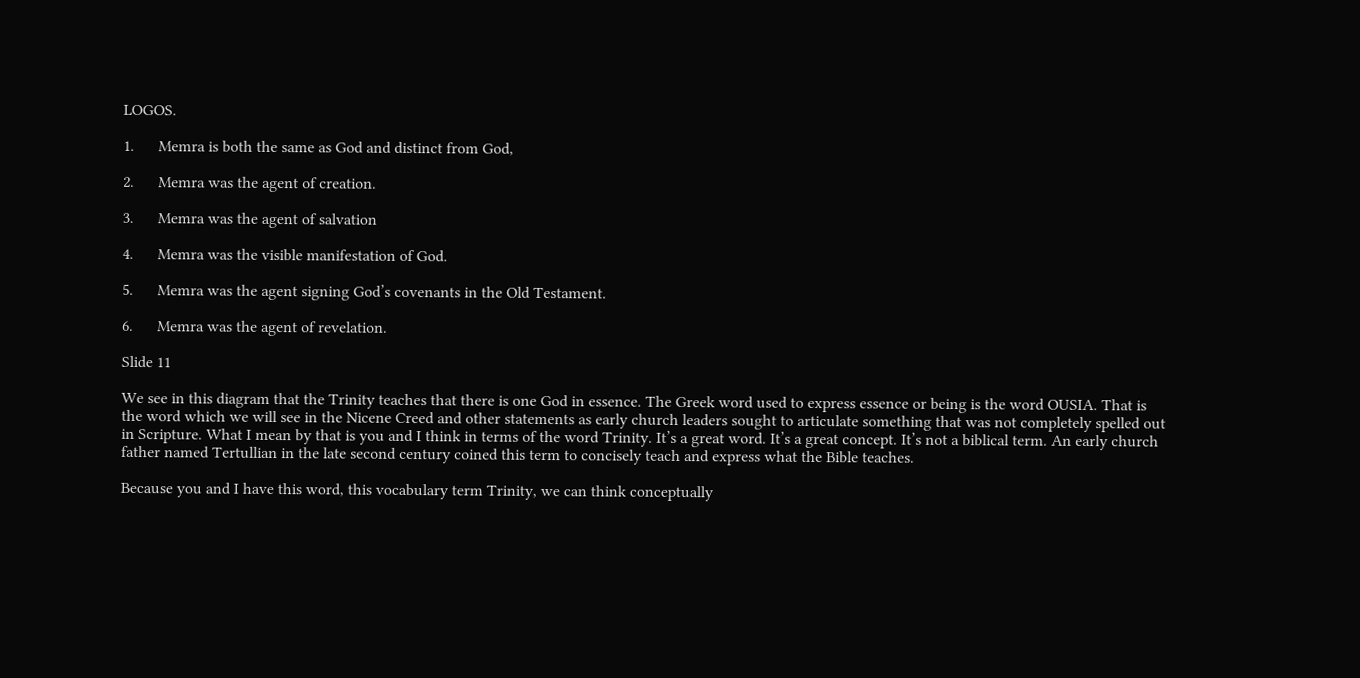LOGOS.

1.      Memra is both the same as God and distinct from God,

2.      Memra was the agent of creation.

3.      Memra was the agent of salvation

4.      Memra was the visible manifestation of God.

5.      Memra was the agent signing God’s covenants in the Old Testament.

6.      Memra was the agent of revelation.

Slide 11

We see in this diagram that the Trinity teaches that there is one God in essence. The Greek word used to express essence or being is the word OUSIA. That is the word which we will see in the Nicene Creed and other statements as early church leaders sought to articulate something that was not completely spelled out in Scripture. What I mean by that is you and I think in terms of the word Trinity. It’s a great word. It’s a great concept. It’s not a biblical term. An early church father named Tertullian in the late second century coined this term to concisely teach and express what the Bible teaches.

Because you and I have this word, this vocabulary term Trinity, we can think conceptually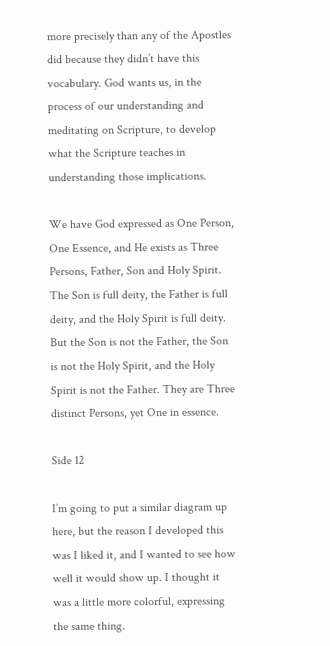more precisely than any of the Apostles did because they didn’t have this vocabulary. God wants us, in the process of our understanding and meditating on Scripture, to develop what the Scripture teaches in understanding those implications.

We have God expressed as One Person, One Essence, and He exists as Three Persons, Father, Son and Holy Spirit. The Son is full deity, the Father is full deity, and the Holy Spirit is full deity. But the Son is not the Father, the Son is not the Holy Spirit, and the Holy Spirit is not the Father. They are Three distinct Persons, yet One in essence.

Side 12

I’m going to put a similar diagram up here, but the reason I developed this was I liked it, and I wanted to see how well it would show up. I thought it was a little more colorful, expressing the same thing.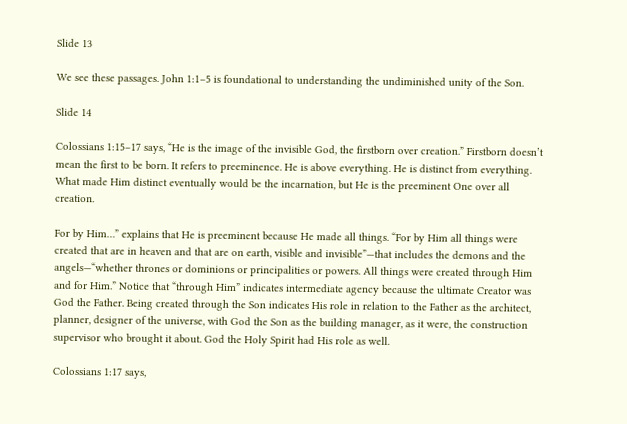Slide 13

We see these passages. John 1:1–5 is foundational to understanding the undiminished unity of the Son.

Slide 14

Colossians 1:15–17 says, “He is the image of the invisible God, the firstborn over creation.” Firstborn doesn’t mean the first to be born. It refers to preeminence. He is above everything. He is distinct from everything. What made Him distinct eventually would be the incarnation, but He is the preeminent One over all creation.

For by Him…” explains that He is preeminent because He made all things. “For by Him all things were created that are in heaven and that are on earth, visible and invisible”—that includes the demons and the angels—“whether thrones or dominions or principalities or powers. All things were created through Him and for Him.” Notice that “through Him” indicates intermediate agency because the ultimate Creator was God the Father. Being created through the Son indicates His role in relation to the Father as the architect, planner, designer of the universe, with God the Son as the building manager, as it were, the construction supervisor who brought it about. God the Holy Spirit had His role as well.

Colossians 1:17 says,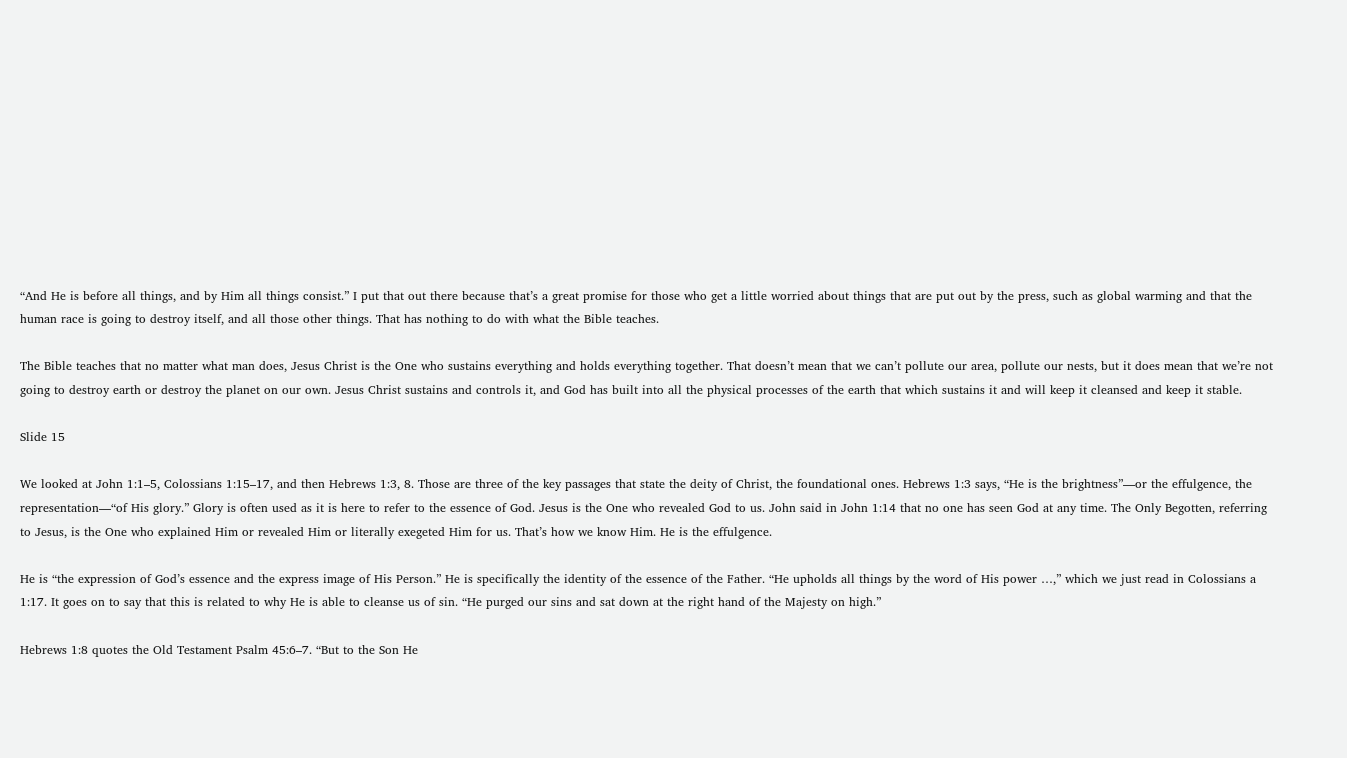“And He is before all things, and by Him all things consist.” I put that out there because that’s a great promise for those who get a little worried about things that are put out by the press, such as global warming and that the human race is going to destroy itself, and all those other things. That has nothing to do with what the Bible teaches.

The Bible teaches that no matter what man does, Jesus Christ is the One who sustains everything and holds everything together. That doesn’t mean that we can’t pollute our area, pollute our nests, but it does mean that we’re not going to destroy earth or destroy the planet on our own. Jesus Christ sustains and controls it, and God has built into all the physical processes of the earth that which sustains it and will keep it cleansed and keep it stable.

Slide 15

We looked at John 1:1–5, Colossians 1:15–17, and then Hebrews 1:3, 8. Those are three of the key passages that state the deity of Christ, the foundational ones. Hebrews 1:3 says, “He is the brightness”—or the effulgence, the representation—“of His glory.” Glory is often used as it is here to refer to the essence of God. Jesus is the One who revealed God to us. John said in John 1:14 that no one has seen God at any time. The Only Begotten, referring to Jesus, is the One who explained Him or revealed Him or literally exegeted Him for us. That’s how we know Him. He is the effulgence.

He is “the expression of God’s essence and the express image of His Person.” He is specifically the identity of the essence of the Father. “He upholds all things by the word of His power …,” which we just read in Colossians a 1:17. It goes on to say that this is related to why He is able to cleanse us of sin. “He purged our sins and sat down at the right hand of the Majesty on high.”

Hebrews 1:8 quotes the Old Testament Psalm 45:6–7. “But to the Son He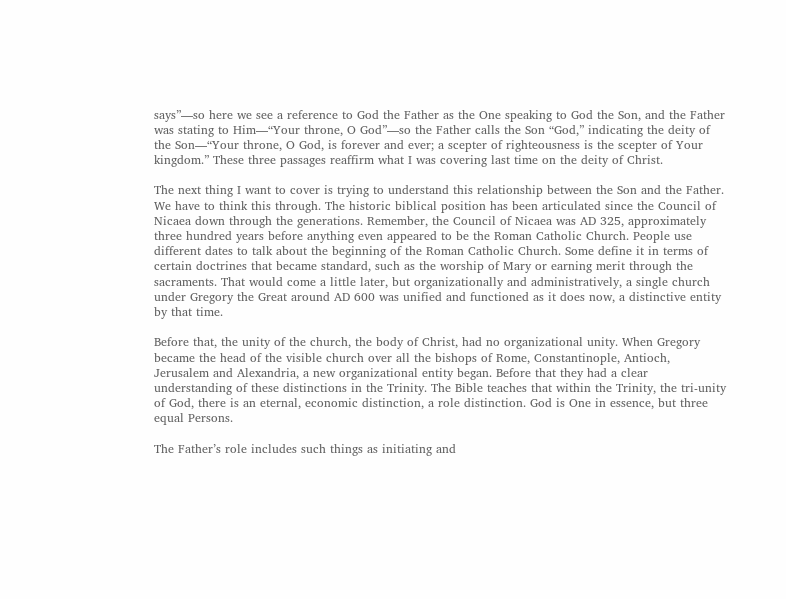says”—so here we see a reference to God the Father as the One speaking to God the Son, and the Father was stating to Him—“Your throne, O God”—so the Father calls the Son “God,” indicating the deity of the Son—“Your throne, O God, is forever and ever; a scepter of righteousness is the scepter of Your kingdom.” These three passages reaffirm what I was covering last time on the deity of Christ.

The next thing I want to cover is trying to understand this relationship between the Son and the Father. We have to think this through. The historic biblical position has been articulated since the Council of Nicaea down through the generations. Remember, the Council of Nicaea was AD 325, approximately three hundred years before anything even appeared to be the Roman Catholic Church. People use different dates to talk about the beginning of the Roman Catholic Church. Some define it in terms of certain doctrines that became standard, such as the worship of Mary or earning merit through the sacraments. That would come a little later, but organizationally and administratively, a single church under Gregory the Great around AD 600 was unified and functioned as it does now, a distinctive entity by that time.

Before that, the unity of the church, the body of Christ, had no organizational unity. When Gregory became the head of the visible church over all the bishops of Rome, Constantinople, Antioch, Jerusalem and Alexandria, a new organizational entity began. Before that they had a clear understanding of these distinctions in the Trinity. The Bible teaches that within the Trinity, the tri-unity of God, there is an eternal, economic distinction, a role distinction. God is One in essence, but three equal Persons.

The Father’s role includes such things as initiating and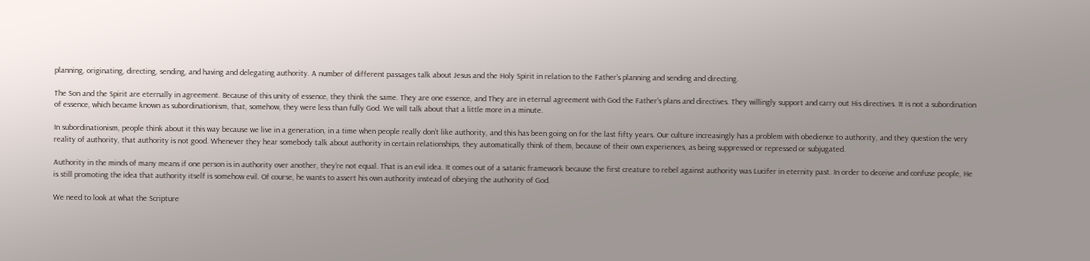planning, originating, directing, sending, and having and delegating authority. A number of different passages talk about Jesus and the Holy Spirit in relation to the Father’s planning and sending and directing.

The Son and the Spirit are eternally in agreement. Because of this unity of essence, they think the same. They are one essence, and They are in eternal agreement with God the Father’s plans and directives. They willingly support and carry out His directives. It is not a subordination of essence, which became known as subordinationism, that, somehow, they were less than fully God. We will talk about that a little more in a minute.

In subordinationism, people think about it this way because we live in a generation, in a time when people really don’t like authority, and this has been going on for the last fifty years. Our culture increasingly has a problem with obedience to authority, and they question the very reality of authority, that authority is not good. Whenever they hear somebody talk about authority in certain relationships, they automatically think of them, because of their own experiences, as being suppressed or repressed or subjugated.

Authority in the minds of many means if one person is in authority over another, they’re not equal. That is an evil idea. It comes out of a satanic framework because the first creature to rebel against authority was Lucifer in eternity past. In order to deceive and confuse people, He is still promoting the idea that authority itself is somehow evil. Of course, he wants to assert his own authority instead of obeying the authority of God.

We need to look at what the Scripture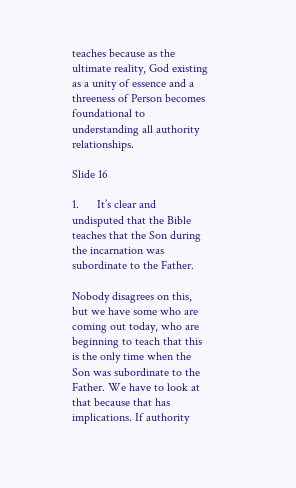teaches because as the ultimate reality, God existing as a unity of essence and a threeness of Person becomes foundational to understanding all authority relationships.

Slide 16

1.      It’s clear and undisputed that the Bible teaches that the Son during the incarnation was subordinate to the Father.

Nobody disagrees on this, but we have some who are coming out today, who are beginning to teach that this is the only time when the Son was subordinate to the Father. We have to look at that because that has implications. If authority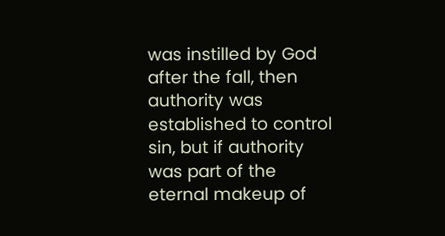was instilled by God after the fall, then authority was established to control sin, but if authority was part of the eternal makeup of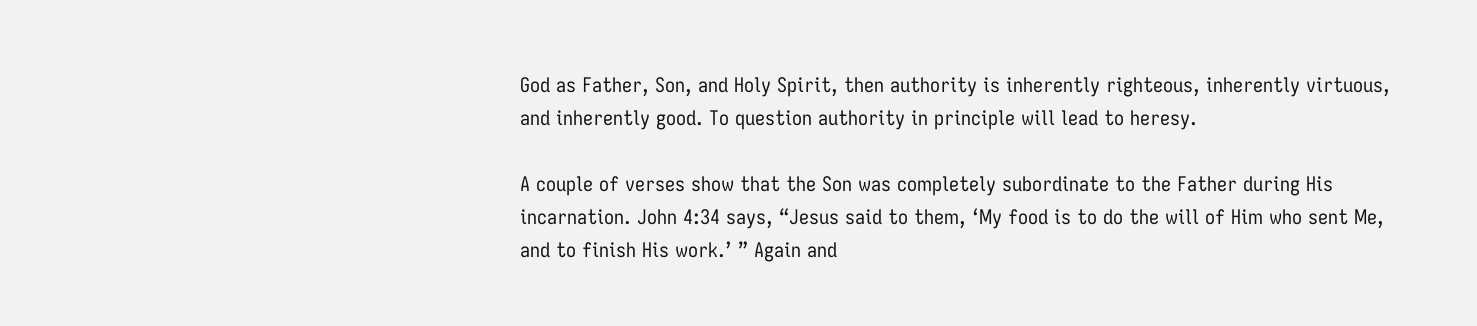God as Father, Son, and Holy Spirit, then authority is inherently righteous, inherently virtuous, and inherently good. To question authority in principle will lead to heresy.

A couple of verses show that the Son was completely subordinate to the Father during His incarnation. John 4:34 says, “Jesus said to them, ‘My food is to do the will of Him who sent Me, and to finish His work.’ ” Again and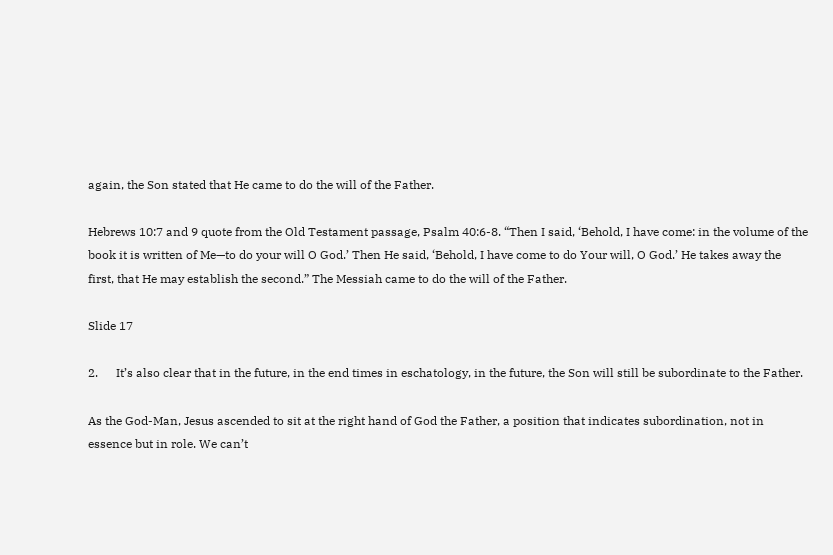again, the Son stated that He came to do the will of the Father.

Hebrews 10:7 and 9 quote from the Old Testament passage, Psalm 40:6-8. “Then I said, ‘Behold, I have come: in the volume of the book it is written of Me—to do your will O God.’ Then He said, ‘Behold, I have come to do Your will, O God.’ He takes away the first, that He may establish the second.” The Messiah came to do the will of the Father.

Slide 17

2.      It’s also clear that in the future, in the end times in eschatology, in the future, the Son will still be subordinate to the Father.

As the God-Man, Jesus ascended to sit at the right hand of God the Father, a position that indicates subordination, not in essence but in role. We can’t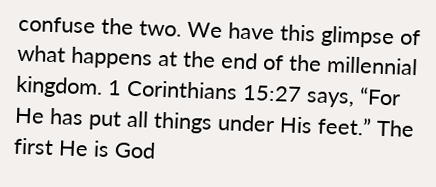confuse the two. We have this glimpse of what happens at the end of the millennial kingdom. 1 Corinthians 15:27 says, “For He has put all things under His feet.” The first He is God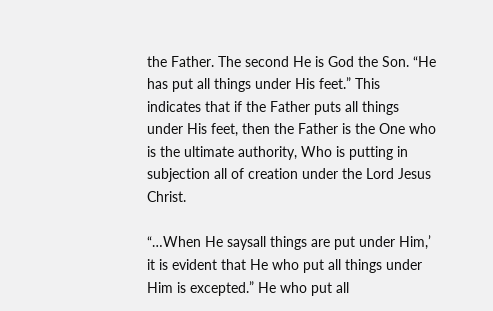the Father. The second He is God the Son. “He has put all things under His feet.” This indicates that if the Father puts all things under His feet, then the Father is the One who is the ultimate authority, Who is putting in subjection all of creation under the Lord Jesus Christ.

“…When He saysall things are put under Him,’ it is evident that He who put all things under Him is excepted.” He who put all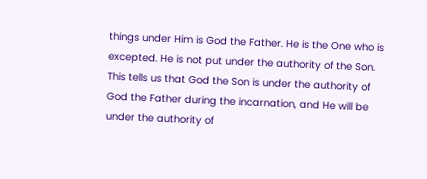things under Him is God the Father. He is the One who is excepted. He is not put under the authority of the Son. This tells us that God the Son is under the authority of God the Father during the incarnation, and He will be under the authority of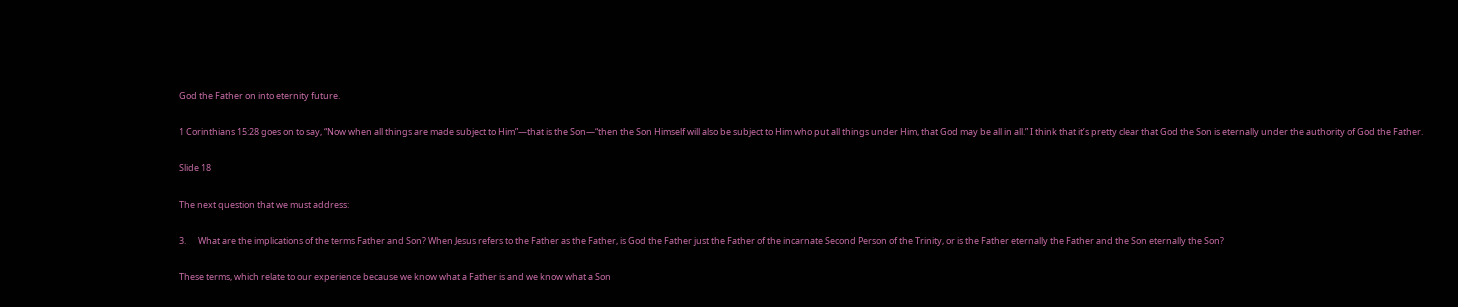God the Father on into eternity future.

1 Corinthians 15:28 goes on to say, “Now when all things are made subject to Him”—that is the Son—“then the Son Himself will also be subject to Him who put all things under Him, that God may be all in all.” I think that it’s pretty clear that God the Son is eternally under the authority of God the Father.

Slide 18

The next question that we must address:

3.      What are the implications of the terms Father and Son? When Jesus refers to the Father as the Father, is God the Father just the Father of the incarnate Second Person of the Trinity, or is the Father eternally the Father and the Son eternally the Son?

These terms, which relate to our experience because we know what a Father is and we know what a Son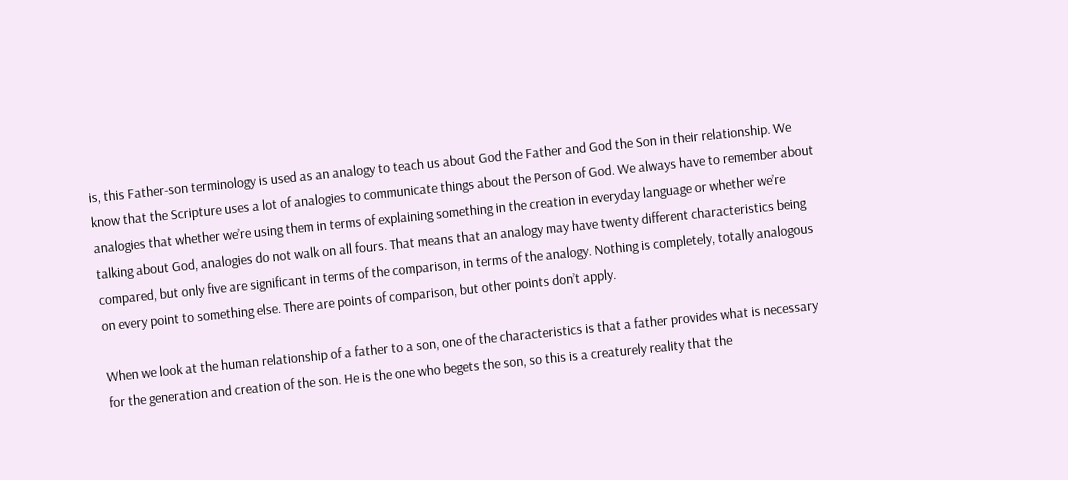is, this Father-son terminology is used as an analogy to teach us about God the Father and God the Son in their relationship. We know that the Scripture uses a lot of analogies to communicate things about the Person of God. We always have to remember about analogies that whether we’re using them in terms of explaining something in the creation in everyday language or whether we’re talking about God, analogies do not walk on all fours. That means that an analogy may have twenty different characteristics being compared, but only five are significant in terms of the comparison, in terms of the analogy. Nothing is completely, totally analogous on every point to something else. There are points of comparison, but other points don’t apply.

When we look at the human relationship of a father to a son, one of the characteristics is that a father provides what is necessary for the generation and creation of the son. He is the one who begets the son, so this is a creaturely reality that the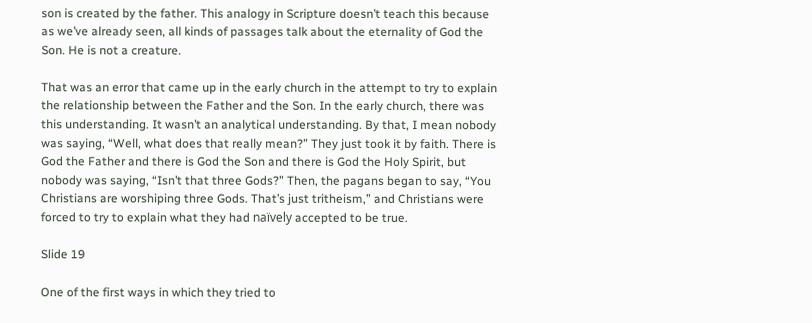son is created by the father. This analogy in Scripture doesn’t teach this because as we’ve already seen, all kinds of passages talk about the eternality of God the Son. He is not a creature.

That was an error that came up in the early church in the attempt to try to explain the relationship between the Father and the Son. In the early church, there was this understanding. It wasn’t an analytical understanding. By that, I mean nobody was saying, “Well, what does that really mean?” They just took it by faith. There is God the Father and there is God the Son and there is God the Holy Spirit, but nobody was saying, “Isn’t that three Gods?” Then, the pagans began to say, “You Christians are worshiping three Gods. That’s just tritheism,” and Christians were forced to try to explain what they had naïvely accepted to be true.

Slide 19

One of the first ways in which they tried to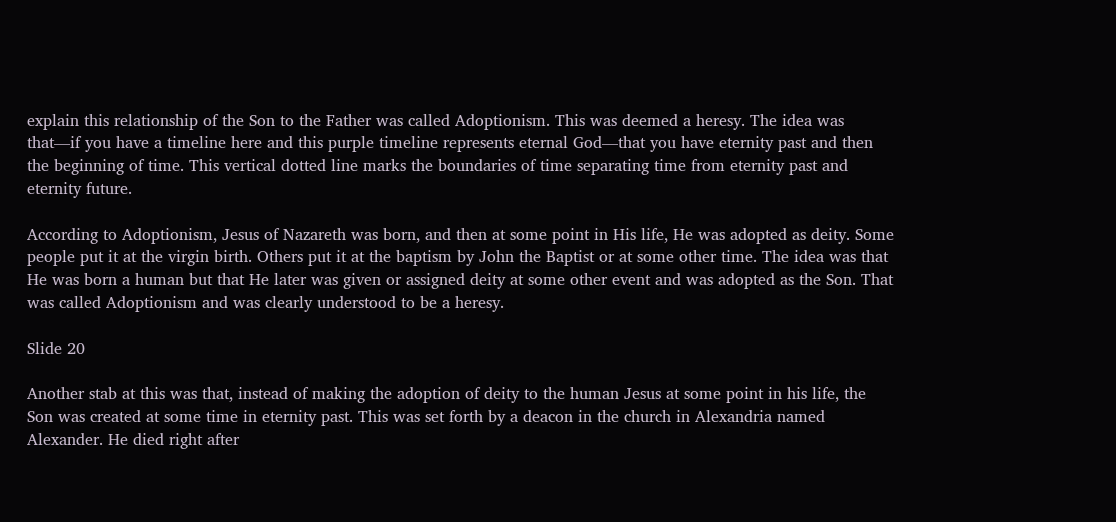explain this relationship of the Son to the Father was called Adoptionism. This was deemed a heresy. The idea was that—if you have a timeline here and this purple timeline represents eternal God—that you have eternity past and then the beginning of time. This vertical dotted line marks the boundaries of time separating time from eternity past and eternity future.

According to Adoptionism, Jesus of Nazareth was born, and then at some point in His life, He was adopted as deity. Some people put it at the virgin birth. Others put it at the baptism by John the Baptist or at some other time. The idea was that He was born a human but that He later was given or assigned deity at some other event and was adopted as the Son. That was called Adoptionism and was clearly understood to be a heresy.

Slide 20

Another stab at this was that, instead of making the adoption of deity to the human Jesus at some point in his life, the Son was created at some time in eternity past. This was set forth by a deacon in the church in Alexandria named Alexander. He died right after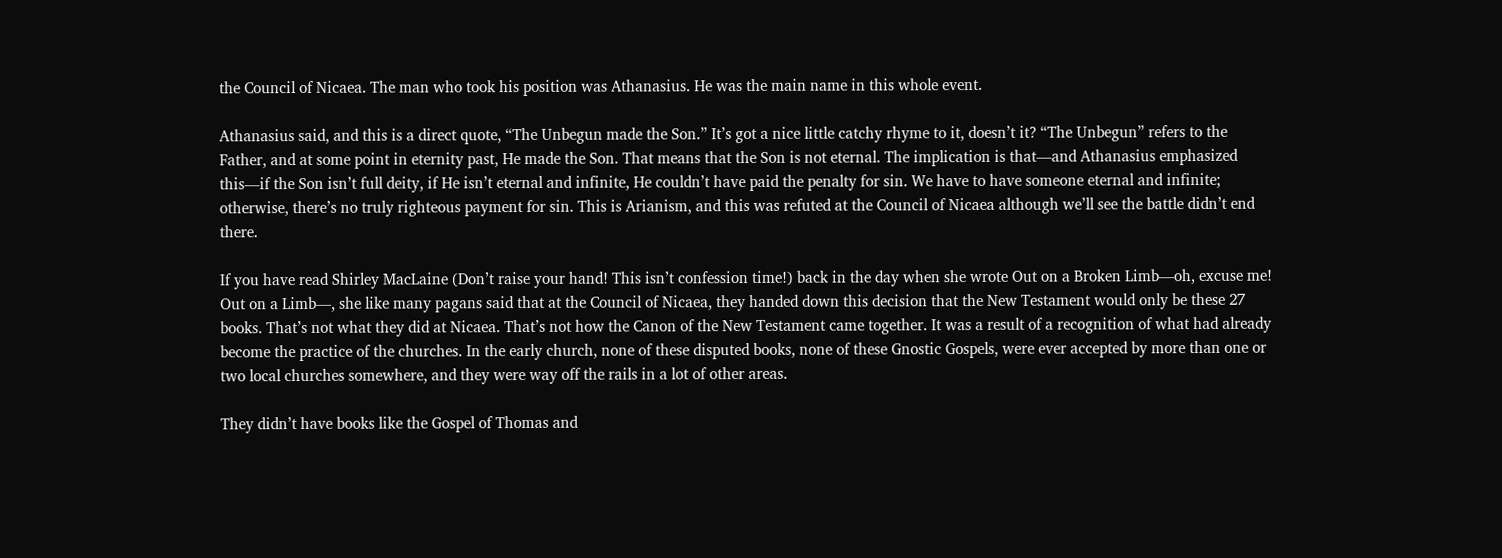the Council of Nicaea. The man who took his position was Athanasius. He was the main name in this whole event.

Athanasius said, and this is a direct quote, “The Unbegun made the Son.” It’s got a nice little catchy rhyme to it, doesn’t it? “The Unbegun” refers to the Father, and at some point in eternity past, He made the Son. That means that the Son is not eternal. The implication is that—and Athanasius emphasized this—if the Son isn’t full deity, if He isn’t eternal and infinite, He couldn’t have paid the penalty for sin. We have to have someone eternal and infinite; otherwise, there’s no truly righteous payment for sin. This is Arianism, and this was refuted at the Council of Nicaea although we’ll see the battle didn’t end there.

If you have read Shirley MacLaine (Don’t raise your hand! This isn’t confession time!) back in the day when she wrote Out on a Broken Limb—oh, excuse me! Out on a Limb—, she like many pagans said that at the Council of Nicaea, they handed down this decision that the New Testament would only be these 27 books. That’s not what they did at Nicaea. That’s not how the Canon of the New Testament came together. It was a result of a recognition of what had already become the practice of the churches. In the early church, none of these disputed books, none of these Gnostic Gospels, were ever accepted by more than one or two local churches somewhere, and they were way off the rails in a lot of other areas.

They didn’t have books like the Gospel of Thomas and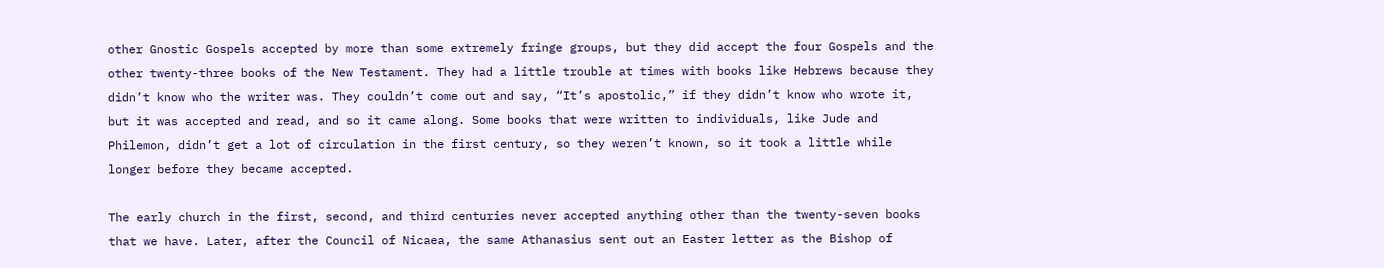other Gnostic Gospels accepted by more than some extremely fringe groups, but they did accept the four Gospels and the other twenty-three books of the New Testament. They had a little trouble at times with books like Hebrews because they didn’t know who the writer was. They couldn’t come out and say, “It’s apostolic,” if they didn’t know who wrote it, but it was accepted and read, and so it came along. Some books that were written to individuals, like Jude and Philemon, didn’t get a lot of circulation in the first century, so they weren’t known, so it took a little while longer before they became accepted.

The early church in the first, second, and third centuries never accepted anything other than the twenty-seven books that we have. Later, after the Council of Nicaea, the same Athanasius sent out an Easter letter as the Bishop of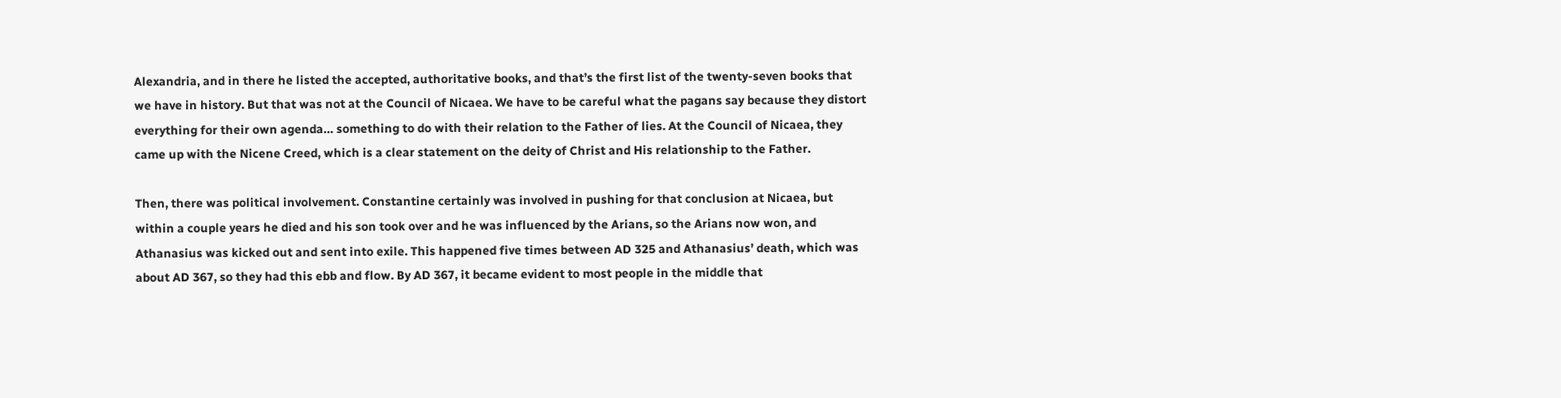Alexandria, and in there he listed the accepted, authoritative books, and that’s the first list of the twenty-seven books that we have in history. But that was not at the Council of Nicaea. We have to be careful what the pagans say because they distort everything for their own agenda… something to do with their relation to the Father of lies. At the Council of Nicaea, they came up with the Nicene Creed, which is a clear statement on the deity of Christ and His relationship to the Father.

Then, there was political involvement. Constantine certainly was involved in pushing for that conclusion at Nicaea, but within a couple years he died and his son took over and he was influenced by the Arians, so the Arians now won, and Athanasius was kicked out and sent into exile. This happened five times between AD 325 and Athanasius’ death, which was about AD 367, so they had this ebb and flow. By AD 367, it became evident to most people in the middle that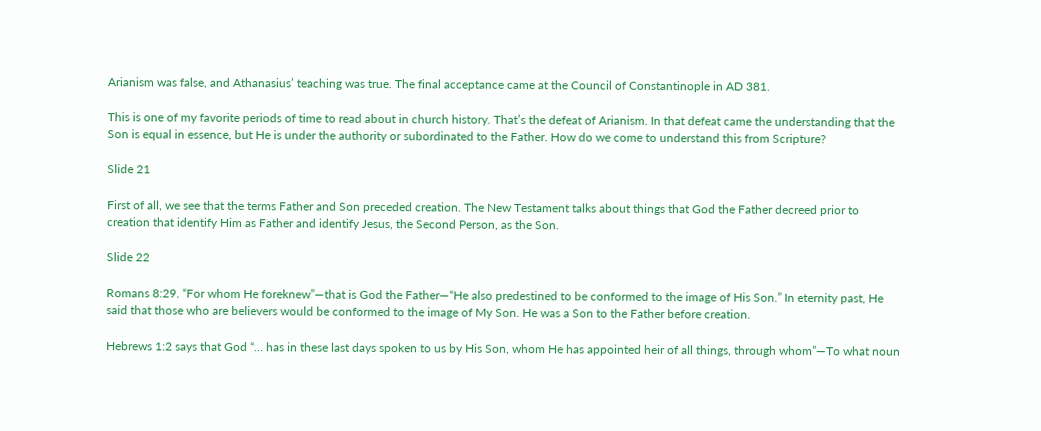Arianism was false, and Athanasius’ teaching was true. The final acceptance came at the Council of Constantinople in AD 381.

This is one of my favorite periods of time to read about in church history. That’s the defeat of Arianism. In that defeat came the understanding that the Son is equal in essence, but He is under the authority or subordinated to the Father. How do we come to understand this from Scripture?

Slide 21

First of all, we see that the terms Father and Son preceded creation. The New Testament talks about things that God the Father decreed prior to creation that identify Him as Father and identify Jesus, the Second Person, as the Son.

Slide 22

Romans 8:29. “For whom He foreknew”—that is God the Father—“He also predestined to be conformed to the image of His Son.” In eternity past, He said that those who are believers would be conformed to the image of My Son. He was a Son to the Father before creation.

Hebrews 1:2 says that God “… has in these last days spoken to us by His Son, whom He has appointed heir of all things, through whom”—To what noun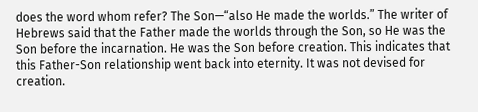does the word whom refer? The Son—“also He made the worlds.” The writer of Hebrews said that the Father made the worlds through the Son, so He was the Son before the incarnation. He was the Son before creation. This indicates that this Father-Son relationship went back into eternity. It was not devised for creation.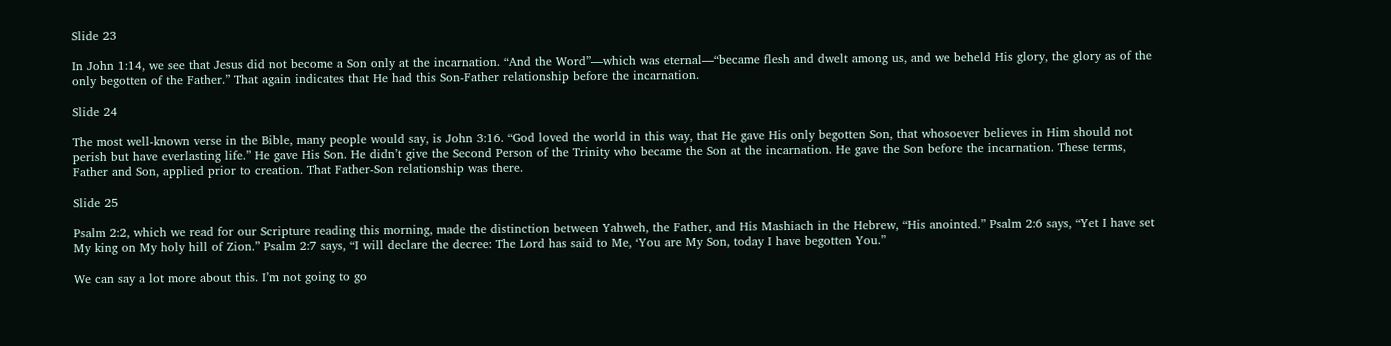Slide 23

In John 1:14, we see that Jesus did not become a Son only at the incarnation. “And the Word”—which was eternal—“became flesh and dwelt among us, and we beheld His glory, the glory as of the only begotten of the Father.” That again indicates that He had this Son-Father relationship before the incarnation.

Slide 24

The most well-known verse in the Bible, many people would say, is John 3:16. “God loved the world in this way, that He gave His only begotten Son, that whosoever believes in Him should not perish but have everlasting life.” He gave His Son. He didn’t give the Second Person of the Trinity who became the Son at the incarnation. He gave the Son before the incarnation. These terms, Father and Son, applied prior to creation. That Father-Son relationship was there.

Slide 25

Psalm 2:2, which we read for our Scripture reading this morning, made the distinction between Yahweh, the Father, and His Mashiach in the Hebrew, “His anointed.” Psalm 2:6 says, “Yet I have set My king on My holy hill of Zion.” Psalm 2:7 says, “I will declare the decree: The Lord has said to Me, ‘You are My Son, today I have begotten You.”

We can say a lot more about this. I’m not going to go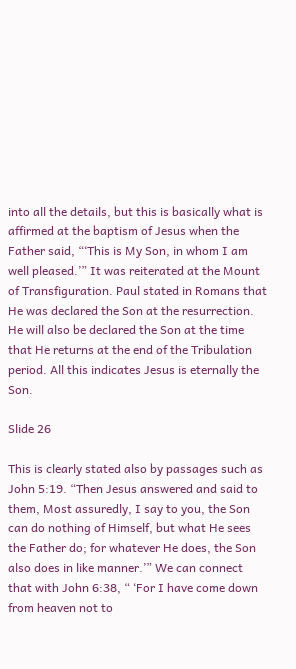into all the details, but this is basically what is affirmed at the baptism of Jesus when the Father said, “‘This is My Son, in whom I am well pleased.’” It was reiterated at the Mount of Transfiguration. Paul stated in Romans that He was declared the Son at the resurrection. He will also be declared the Son at the time that He returns at the end of the Tribulation period. All this indicates Jesus is eternally the Son.

Slide 26

This is clearly stated also by passages such as John 5:19. “Then Jesus answered and said to them, Most assuredly, I say to you, the Son can do nothing of Himself, but what He sees the Father do; for whatever He does, the Son also does in like manner.’” We can connect that with John 6:38, “ ‘For I have come down from heaven not to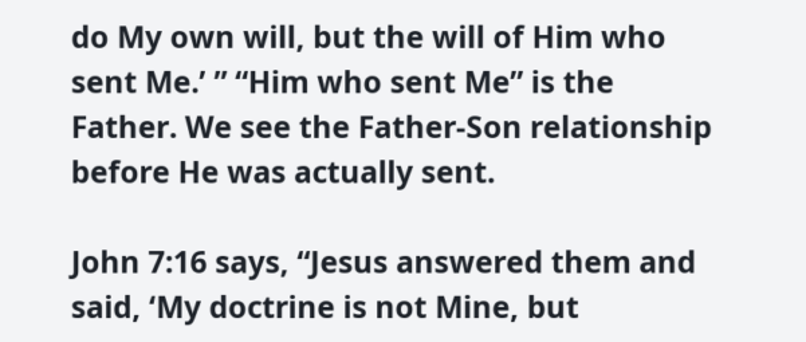do My own will, but the will of Him who sent Me.’ ” “Him who sent Me” is the Father. We see the Father-Son relationship before He was actually sent.

John 7:16 says, “Jesus answered them and said, ‘My doctrine is not Mine, but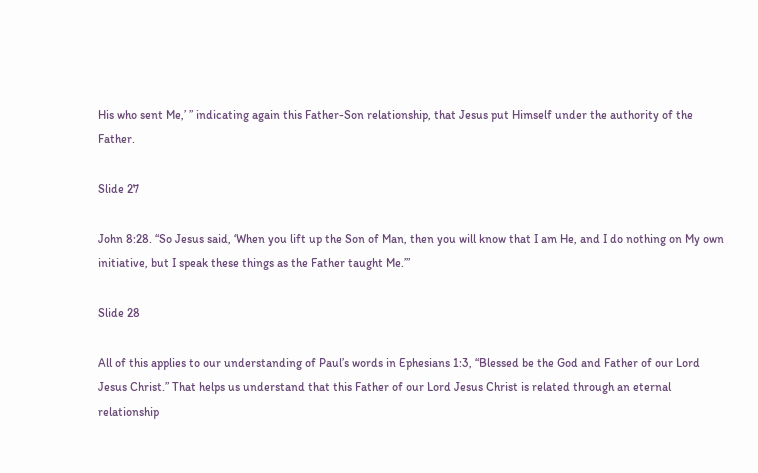His who sent Me,’ ” indicating again this Father-Son relationship, that Jesus put Himself under the authority of the Father.

Slide 27

John 8:28. “So Jesus said, ‘When you lift up the Son of Man, then you will know that I am He, and I do nothing on My own initiative, but I speak these things as the Father taught Me.’”

Slide 28

All of this applies to our understanding of Paul’s words in Ephesians 1:3, “Blessed be the God and Father of our Lord Jesus Christ.” That helps us understand that this Father of our Lord Jesus Christ is related through an eternal relationship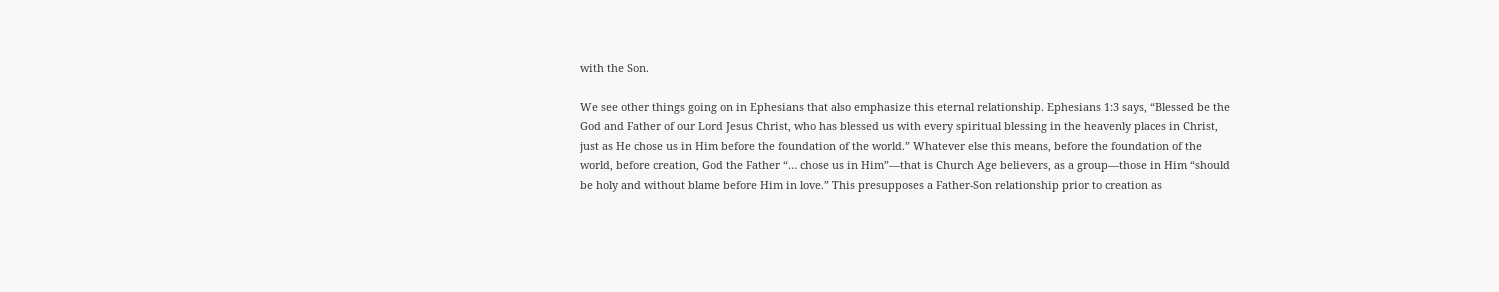with the Son.

We see other things going on in Ephesians that also emphasize this eternal relationship. Ephesians 1:3 says, “Blessed be the God and Father of our Lord Jesus Christ, who has blessed us with every spiritual blessing in the heavenly places in Christ, just as He chose us in Him before the foundation of the world.” Whatever else this means, before the foundation of the world, before creation, God the Father “… chose us in Him”—that is Church Age believers, as a group—those in Him “should be holy and without blame before Him in love.” This presupposes a Father-Son relationship prior to creation as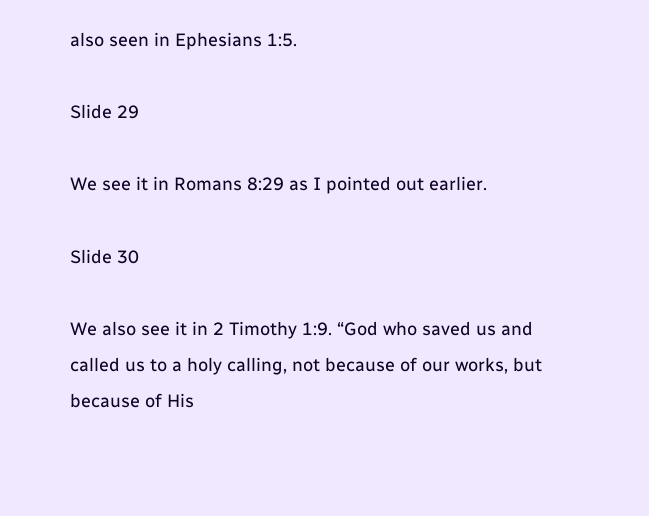also seen in Ephesians 1:5.

Slide 29

We see it in Romans 8:29 as I pointed out earlier.

Slide 30

We also see it in 2 Timothy 1:9. “God who saved us and called us to a holy calling, not because of our works, but because of His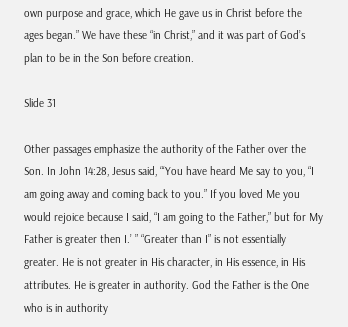own purpose and grace, which He gave us in Christ before the ages began.” We have these “in Christ,” and it was part of God’s plan to be in the Son before creation.

Slide 31

Other passages emphasize the authority of the Father over the Son. In John 14:28, Jesus said, “‘You have heard Me say to you, “I am going away and coming back to you.” If you loved Me you would rejoice because I said, “I am going to the Father,” but for My Father is greater then I.’ ” “Greater than I” is not essentially greater. He is not greater in His character, in His essence, in His attributes. He is greater in authority. God the Father is the One who is in authority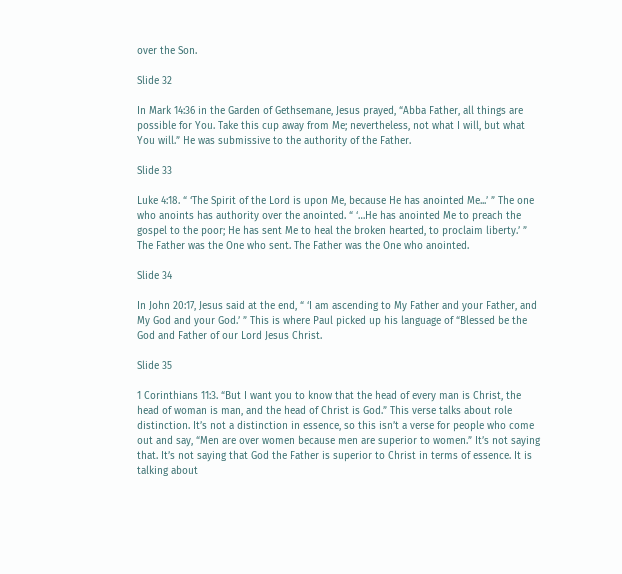over the Son.

Slide 32

In Mark 14:36 in the Garden of Gethsemane, Jesus prayed, “Abba Father, all things are possible for You. Take this cup away from Me; nevertheless, not what I will, but what You will.” He was submissive to the authority of the Father.

Slide 33

Luke 4:18. “ ‘The Spirit of the Lord is upon Me, because He has anointed Me...’ ” The one who anoints has authority over the anointed. “ ‘…He has anointed Me to preach the gospel to the poor; He has sent Me to heal the broken hearted, to proclaim liberty.’ ” The Father was the One who sent. The Father was the One who anointed.

Slide 34

In John 20:17, Jesus said at the end, “ ‘I am ascending to My Father and your Father, and My God and your God.’ ” This is where Paul picked up his language of “Blessed be the God and Father of our Lord Jesus Christ.

Slide 35

1 Corinthians 11:3. “But I want you to know that the head of every man is Christ, the head of woman is man, and the head of Christ is God.” This verse talks about role distinction. It’s not a distinction in essence, so this isn’t a verse for people who come out and say, “Men are over women because men are superior to women.” It’s not saying that. It’s not saying that God the Father is superior to Christ in terms of essence. It is talking about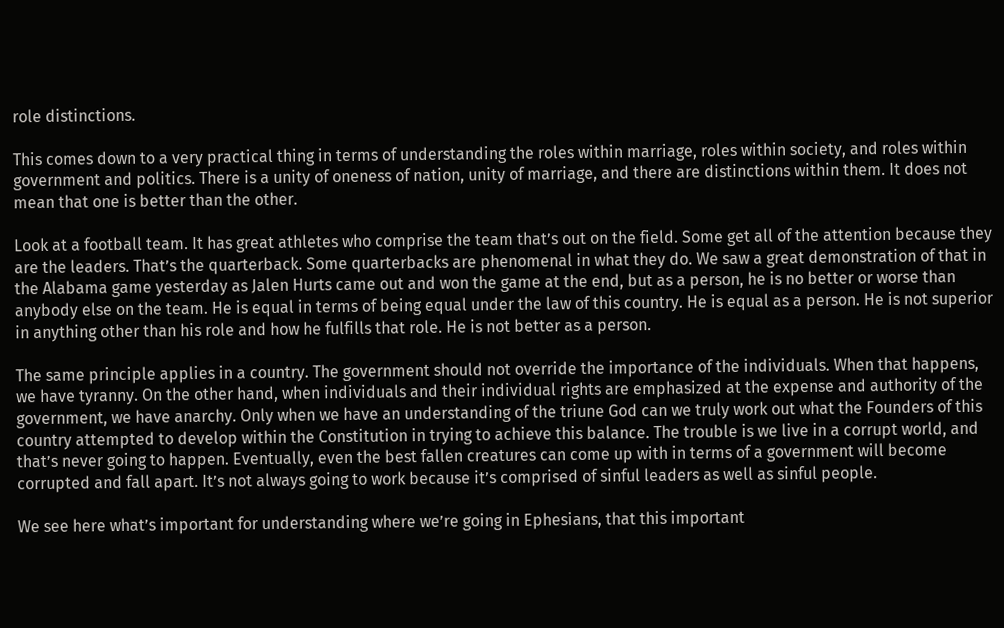role distinctions.

This comes down to a very practical thing in terms of understanding the roles within marriage, roles within society, and roles within government and politics. There is a unity of oneness of nation, unity of marriage, and there are distinctions within them. It does not mean that one is better than the other.

Look at a football team. It has great athletes who comprise the team that’s out on the field. Some get all of the attention because they are the leaders. That’s the quarterback. Some quarterbacks are phenomenal in what they do. We saw a great demonstration of that in the Alabama game yesterday as Jalen Hurts came out and won the game at the end, but as a person, he is no better or worse than anybody else on the team. He is equal in terms of being equal under the law of this country. He is equal as a person. He is not superior in anything other than his role and how he fulfills that role. He is not better as a person.

The same principle applies in a country. The government should not override the importance of the individuals. When that happens, we have tyranny. On the other hand, when individuals and their individual rights are emphasized at the expense and authority of the government, we have anarchy. Only when we have an understanding of the triune God can we truly work out what the Founders of this country attempted to develop within the Constitution in trying to achieve this balance. The trouble is we live in a corrupt world, and that’s never going to happen. Eventually, even the best fallen creatures can come up with in terms of a government will become corrupted and fall apart. It’s not always going to work because it’s comprised of sinful leaders as well as sinful people.

We see here what’s important for understanding where we’re going in Ephesians, that this important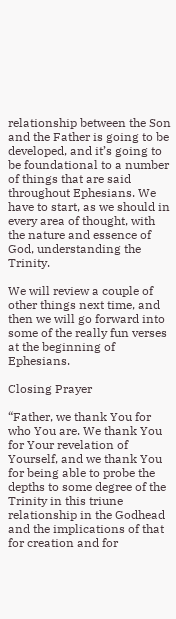relationship between the Son and the Father is going to be developed, and it’s going to be foundational to a number of things that are said throughout Ephesians. We have to start, as we should in every area of thought, with the nature and essence of God, understanding the Trinity.

We will review a couple of other things next time, and then we will go forward into some of the really fun verses at the beginning of Ephesians.

Closing Prayer

“Father, we thank You for who You are. We thank You for Your revelation of Yourself, and we thank You for being able to probe the depths to some degree of the Trinity in this triune relationship in the Godhead and the implications of that for creation and for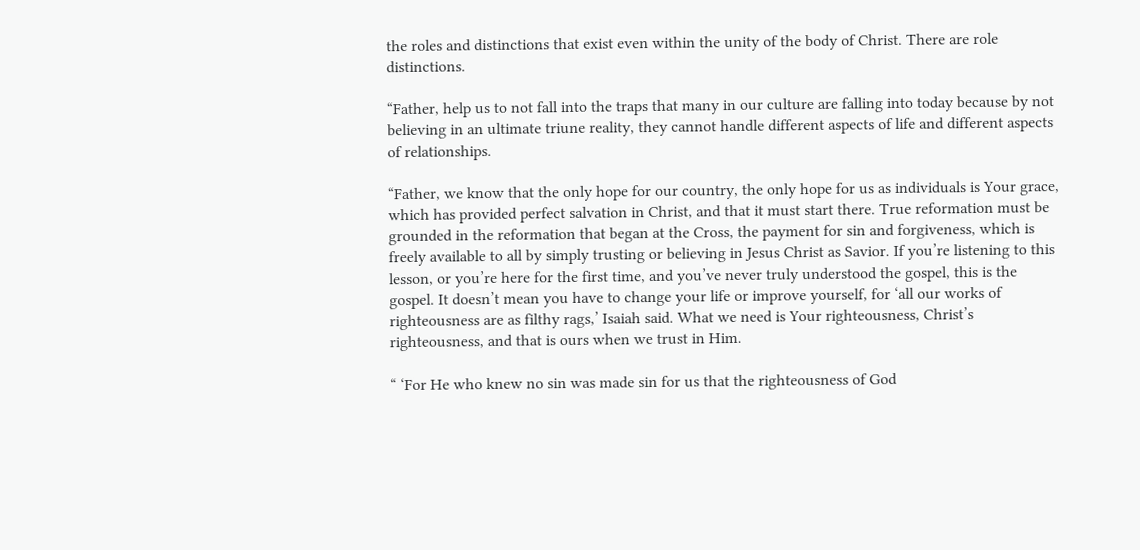the roles and distinctions that exist even within the unity of the body of Christ. There are role distinctions.

“Father, help us to not fall into the traps that many in our culture are falling into today because by not believing in an ultimate triune reality, they cannot handle different aspects of life and different aspects of relationships.

“Father, we know that the only hope for our country, the only hope for us as individuals is Your grace, which has provided perfect salvation in Christ, and that it must start there. True reformation must be grounded in the reformation that began at the Cross, the payment for sin and forgiveness, which is freely available to all by simply trusting or believing in Jesus Christ as Savior. If you’re listening to this lesson, or you’re here for the first time, and you’ve never truly understood the gospel, this is the gospel. It doesn’t mean you have to change your life or improve yourself, for ‘all our works of righteousness are as filthy rags,’ Isaiah said. What we need is Your righteousness, Christ’s righteousness, and that is ours when we trust in Him.

“ ‘For He who knew no sin was made sin for us that the righteousness of God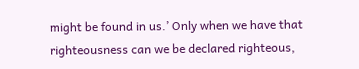might be found in us.’ Only when we have that righteousness can we be declared righteous,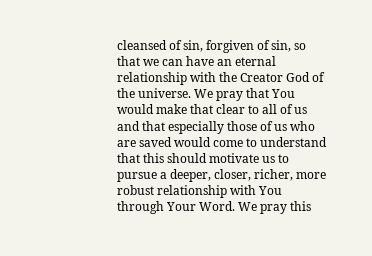cleansed of sin, forgiven of sin, so that we can have an eternal relationship with the Creator God of the universe. We pray that You would make that clear to all of us and that especially those of us who are saved would come to understand that this should motivate us to pursue a deeper, closer, richer, more robust relationship with You through Your Word. We pray this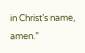in Christ’s name, amen.”